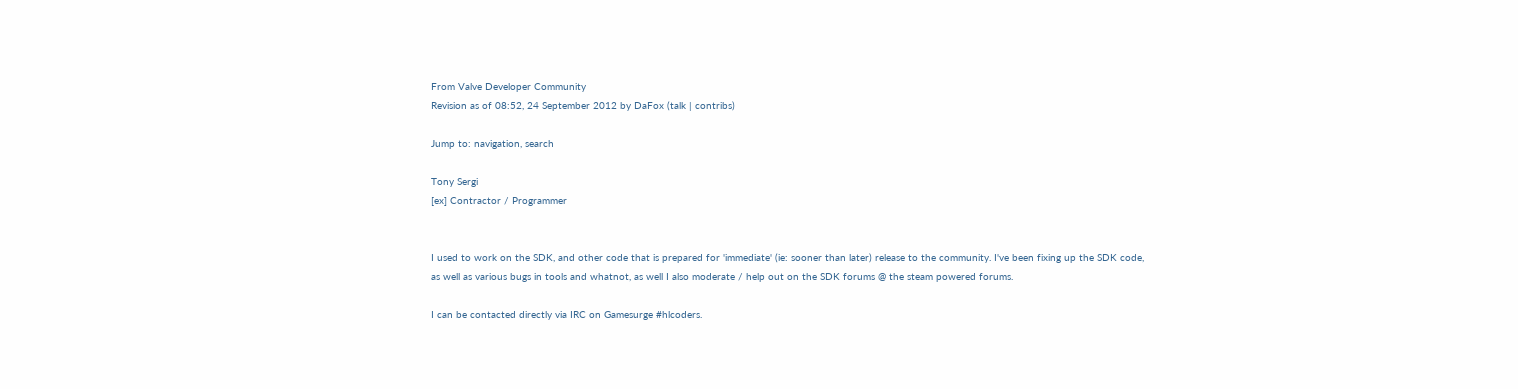From Valve Developer Community
Revision as of 08:52, 24 September 2012 by DaFox (talk | contribs)

Jump to: navigation, search

Tony Sergi
[ex] Contractor / Programmer


I used to work on the SDK, and other code that is prepared for 'immediate' (ie: sooner than later) release to the community. I've been fixing up the SDK code, as well as various bugs in tools and whatnot, as well I also moderate / help out on the SDK forums @ the steam powered forums.

I can be contacted directly via IRC on Gamesurge #hlcoders.